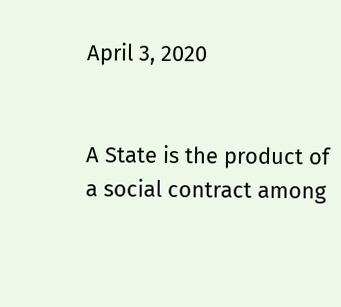April 3, 2020


A State is the product of a social contract among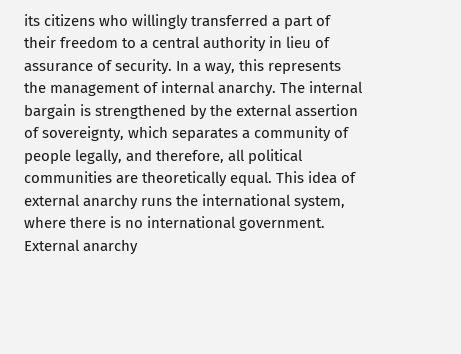its citizens who willingly transferred a part of their freedom to a central authority in lieu of assurance of security. In a way, this represents the management of internal anarchy. The internal bargain is strengthened by the external assertion of sovereignty, which separates a community of people legally, and therefore, all political communities are theoretically equal. This idea of external anarchy runs the international system, where there is no international government. External anarchy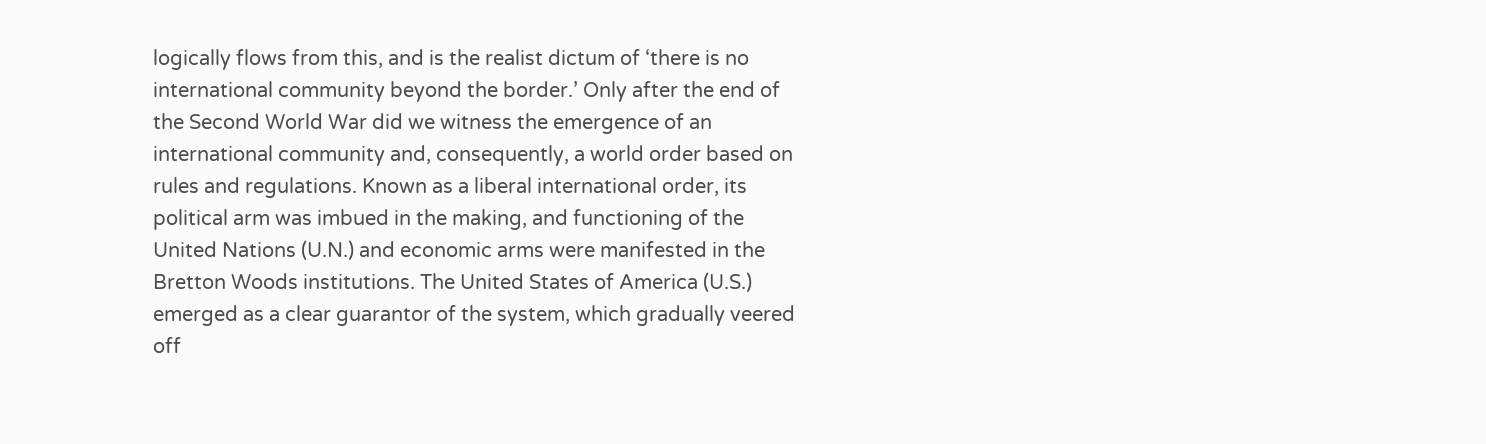logically flows from this, and is the realist dictum of ‘there is no international community beyond the border.’ Only after the end of the Second World War did we witness the emergence of an international community and, consequently, a world order based on rules and regulations. Known as a liberal international order, its political arm was imbued in the making, and functioning of the United Nations (U.N.) and economic arms were manifested in the Bretton Woods institutions. The United States of America (U.S.) emerged as a clear guarantor of the system, which gradually veered off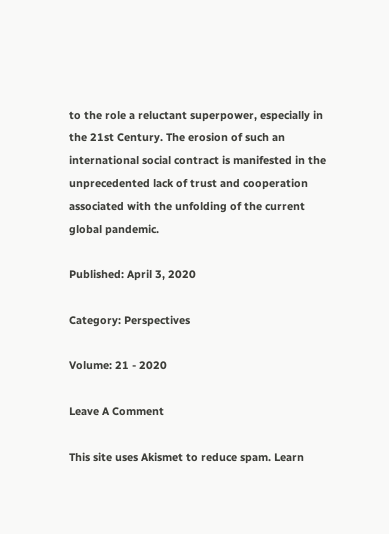to the role a reluctant superpower, especially in the 21st Century. The erosion of such an international social contract is manifested in the unprecedented lack of trust and cooperation associated with the unfolding of the current global pandemic.

Published: April 3, 2020

Category: Perspectives

Volume: 21 - 2020

Leave A Comment

This site uses Akismet to reduce spam. Learn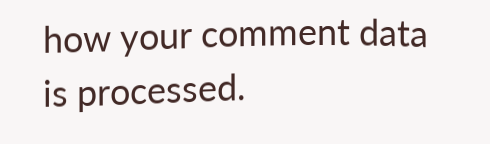how your comment data is processed.